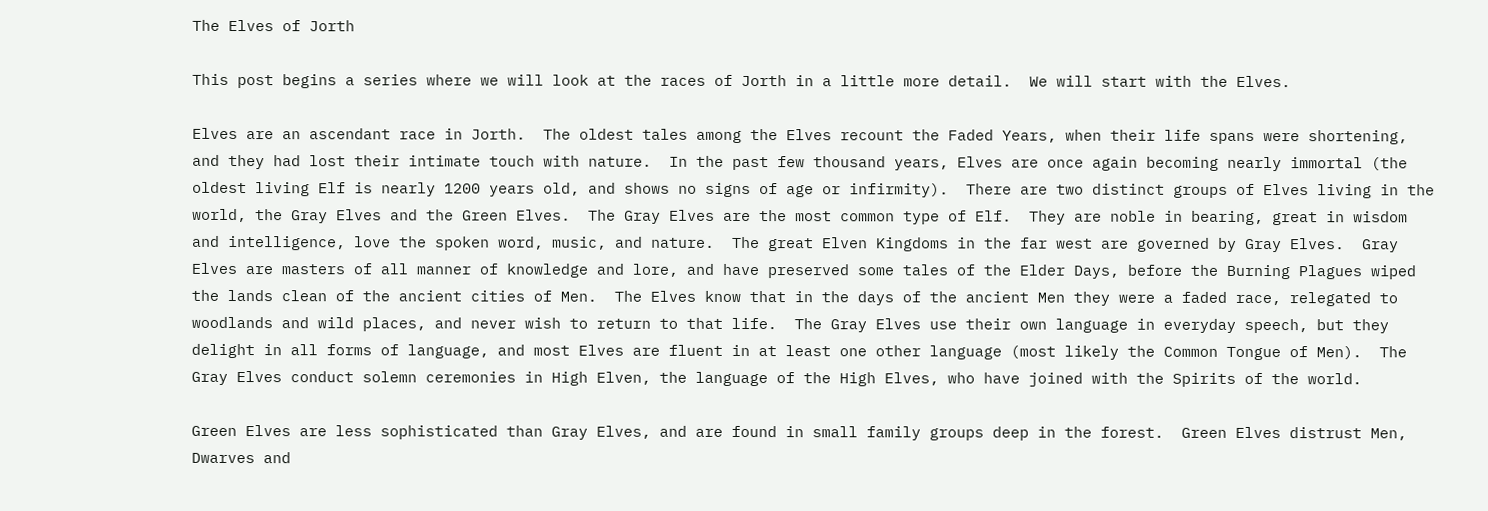The Elves of Jorth

This post begins a series where we will look at the races of Jorth in a little more detail.  We will start with the Elves.

Elves are an ascendant race in Jorth.  The oldest tales among the Elves recount the Faded Years, when their life spans were shortening, and they had lost their intimate touch with nature.  In the past few thousand years, Elves are once again becoming nearly immortal (the oldest living Elf is nearly 1200 years old, and shows no signs of age or infirmity).  There are two distinct groups of Elves living in the world, the Gray Elves and the Green Elves.  The Gray Elves are the most common type of Elf.  They are noble in bearing, great in wisdom and intelligence, love the spoken word, music, and nature.  The great Elven Kingdoms in the far west are governed by Gray Elves.  Gray Elves are masters of all manner of knowledge and lore, and have preserved some tales of the Elder Days, before the Burning Plagues wiped the lands clean of the ancient cities of Men.  The Elves know that in the days of the ancient Men they were a faded race, relegated to woodlands and wild places, and never wish to return to that life.  The Gray Elves use their own language in everyday speech, but they delight in all forms of language, and most Elves are fluent in at least one other language (most likely the Common Tongue of Men).  The Gray Elves conduct solemn ceremonies in High Elven, the language of the High Elves, who have joined with the Spirits of the world.

Green Elves are less sophisticated than Gray Elves, and are found in small family groups deep in the forest.  Green Elves distrust Men, Dwarves and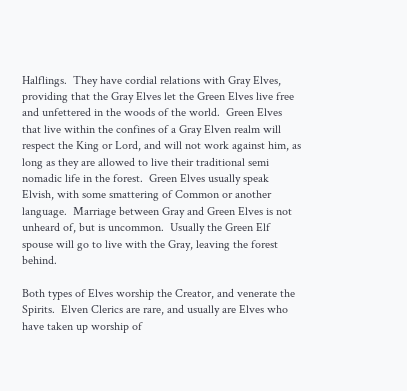Halflings.  They have cordial relations with Gray Elves, providing that the Gray Elves let the Green Elves live free and unfettered in the woods of the world.  Green Elves that live within the confines of a Gray Elven realm will respect the King or Lord, and will not work against him, as long as they are allowed to live their traditional semi nomadic life in the forest.  Green Elves usually speak Elvish, with some smattering of Common or another language.  Marriage between Gray and Green Elves is not unheard of, but is uncommon.  Usually the Green Elf spouse will go to live with the Gray, leaving the forest behind.

Both types of Elves worship the Creator, and venerate the Spirits.  Elven Clerics are rare, and usually are Elves who have taken up worship of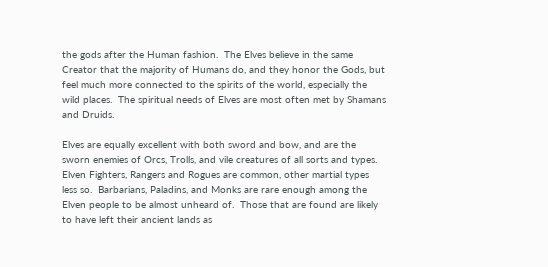the gods after the Human fashion.  The Elves believe in the same Creator that the majority of Humans do, and they honor the Gods, but feel much more connected to the spirits of the world, especially the wild places.  The spiritual needs of Elves are most often met by Shamans and Druids.

Elves are equally excellent with both sword and bow, and are the sworn enemies of Orcs, Trolls, and vile creatures of all sorts and types.  Elven Fighters, Rangers and Rogues are common, other martial types less so.  Barbarians, Paladins, and Monks are rare enough among the Elven people to be almost unheard of.  Those that are found are likely to have left their ancient lands as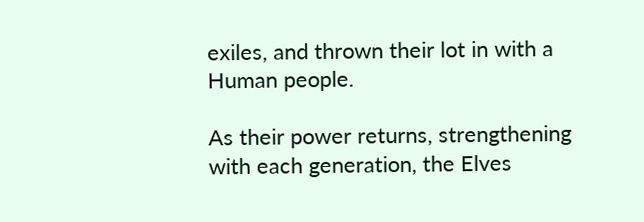exiles, and thrown their lot in with a Human people.

As their power returns, strengthening with each generation, the Elves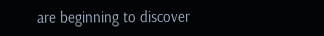are beginning to discover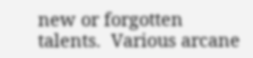new or forgotten talents.  Various arcane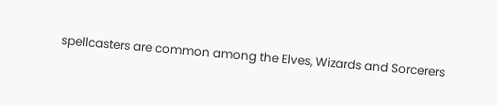spellcasters are common among the Elves, Wizards and Sorcerers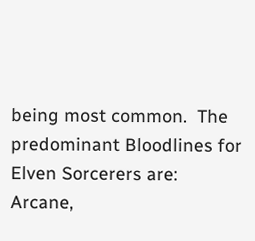being most common.  The predominant Bloodlines for Elven Sorcerers are:  Arcane,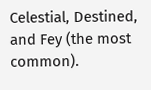Celestial, Destined, and Fey (the most common).